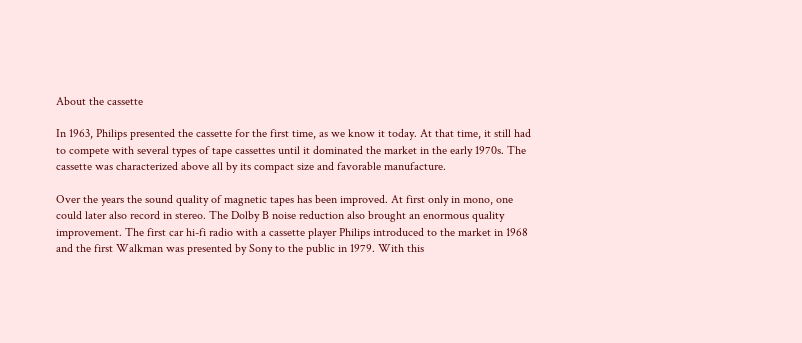About the cassette

In 1963, Philips presented the cassette for the first time, as we know it today. At that time, it still had to compete with several types of tape cassettes until it dominated the market in the early 1970s. The cassette was characterized above all by its compact size and favorable manufacture.

Over the years the sound quality of magnetic tapes has been improved. At first only in mono, one could later also record in stereo. The Dolby B noise reduction also brought an enormous quality improvement. The first car hi-fi radio with a cassette player Philips introduced to the market in 1968 and the first Walkman was presented by Sony to the public in 1979. With this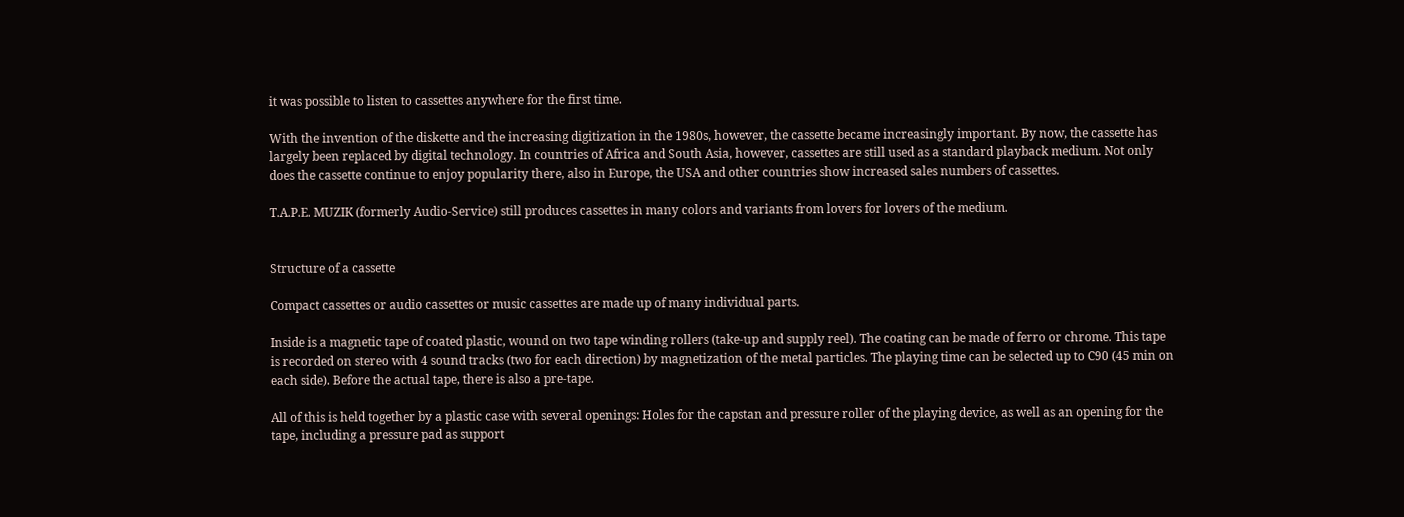it was possible to listen to cassettes anywhere for the first time.

With the invention of the diskette and the increasing digitization in the 1980s, however, the cassette became increasingly important. By now, the cassette has largely been replaced by digital technology. In countries of Africa and South Asia, however, cassettes are still used as a standard playback medium. Not only does the cassette continue to enjoy popularity there, also in Europe, the USA and other countries show increased sales numbers of cassettes.

T.A.P.E. MUZIK (formerly Audio-Service) still produces cassettes in many colors and variants from lovers for lovers of the medium.


Structure of a cassette

Compact cassettes or audio cassettes or music cassettes are made up of many individual parts.

Inside is a magnetic tape of coated plastic, wound on two tape winding rollers (take-up and supply reel). The coating can be made of ferro or chrome. This tape is recorded on stereo with 4 sound tracks (two for each direction) by magnetization of the metal particles. The playing time can be selected up to C90 (45 min on each side). Before the actual tape, there is also a pre-tape.

All of this is held together by a plastic case with several openings: Holes for the capstan and pressure roller of the playing device, as well as an opening for the tape, including a pressure pad as support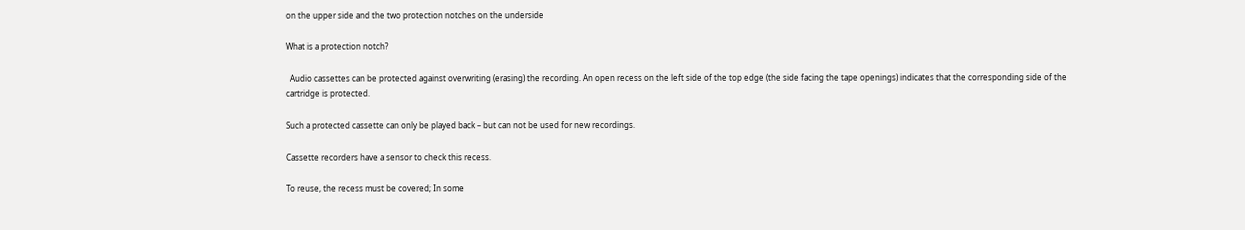on the upper side and the two protection notches on the underside

What is a protection notch?

  Audio cassettes can be protected against overwriting (erasing) the recording. An open recess on the left side of the top edge (the side facing the tape openings) indicates that the corresponding side of the cartridge is protected.

Such a protected cassette can only be played back – but can not be used for new recordings.

Cassette recorders have a sensor to check this recess.

To reuse, the recess must be covered; In some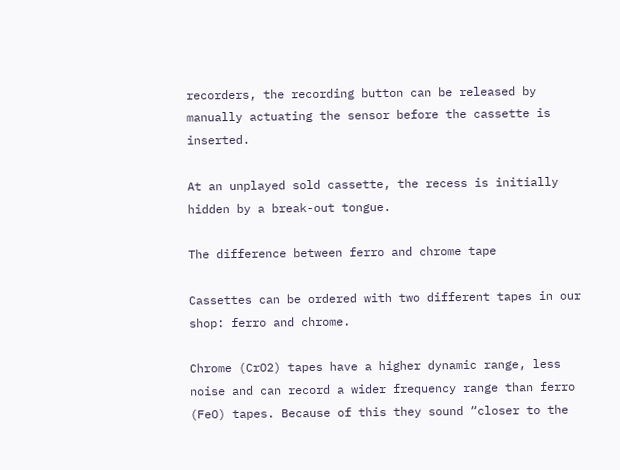recorders, the recording button can be released by manually actuating the sensor before the cassette is inserted.

At an unplayed sold cassette, the recess is initially hidden by a break-out tongue.

The difference between ferro and chrome tape

Cassettes can be ordered with two different tapes in our shop: ferro and chrome.

Chrome (CrO2) tapes have a higher dynamic range, less noise and can record a wider frequency range than ferro (FeO) tapes. Because of this they sound “closer to the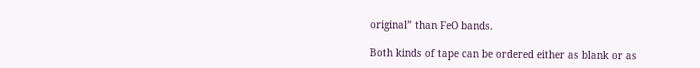original” than FeO bands.

Both kinds of tape can be ordered either as blank or as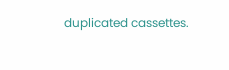duplicated cassettes.